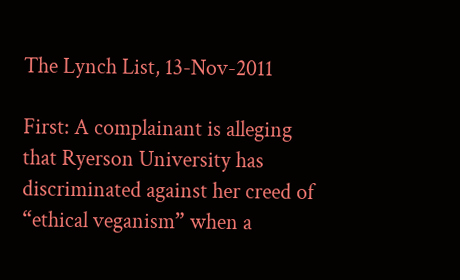The Lynch List, 13-Nov-2011

First: A complainant is alleging that Ryerson University has discriminated against her creed of “ethical veganism” when a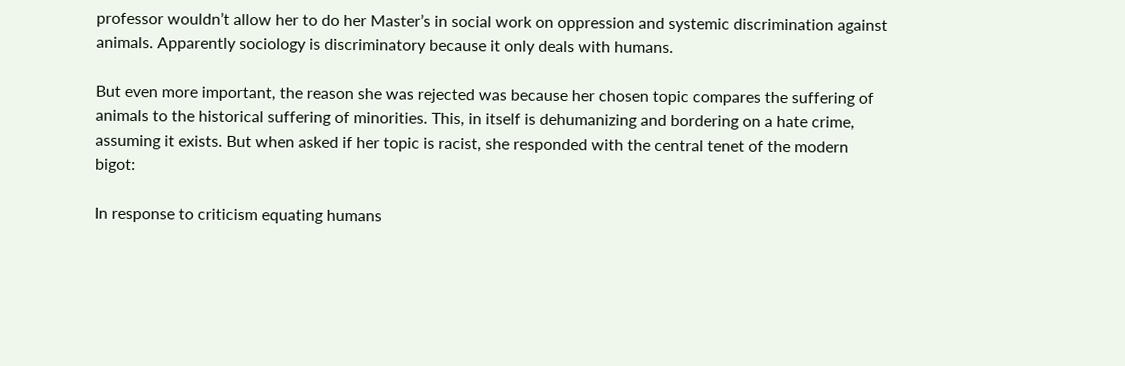professor wouldn’t allow her to do her Master’s in social work on oppression and systemic discrimination against animals. Apparently sociology is discriminatory because it only deals with humans.

But even more important, the reason she was rejected was because her chosen topic compares the suffering of animals to the historical suffering of minorities. This, in itself is dehumanizing and bordering on a hate crime, assuming it exists. But when asked if her topic is racist, she responded with the central tenet of the modern bigot:

In response to criticism equating humans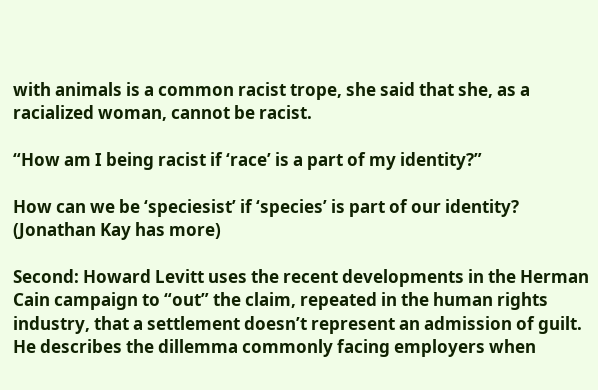with animals is a common racist trope, she said that she, as a racialized woman, cannot be racist.

“How am I being racist if ‘race’ is a part of my identity?”

How can we be ‘speciesist’ if ‘species’ is part of our identity? (Jonathan Kay has more)

Second: Howard Levitt uses the recent developments in the Herman Cain campaign to “out” the claim, repeated in the human rights industry, that a settlement doesn’t represent an admission of guilt. He describes the dillemma commonly facing employers when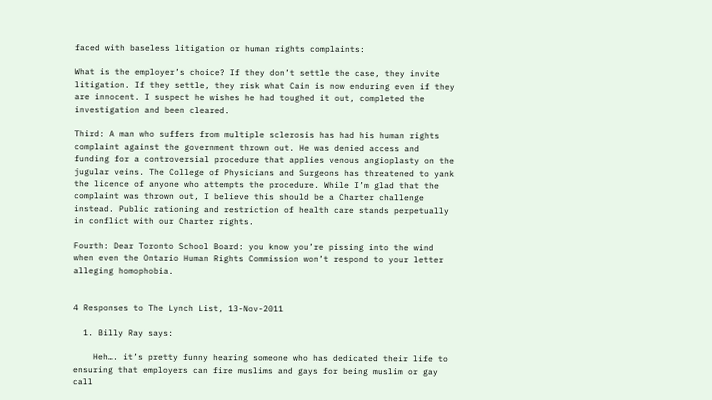faced with baseless litigation or human rights complaints:

What is the employer’s choice? If they don’t settle the case, they invite litigation. If they settle, they risk what Cain is now enduring even if they are innocent. I suspect he wishes he had toughed it out, completed the investigation and been cleared.

Third: A man who suffers from multiple sclerosis has had his human rights complaint against the government thrown out. He was denied access and funding for a controversial procedure that applies venous angioplasty on the jugular veins. The College of Physicians and Surgeons has threatened to yank the licence of anyone who attempts the procedure. While I’m glad that the complaint was thrown out, I believe this should be a Charter challenge instead. Public rationing and restriction of health care stands perpetually in conflict with our Charter rights.

Fourth: Dear Toronto School Board: you know you’re pissing into the wind when even the Ontario Human Rights Commission won’t respond to your letter alleging homophobia.


4 Responses to The Lynch List, 13-Nov-2011

  1. Billy Ray says:

    Heh…. it’s pretty funny hearing someone who has dedicated their life to ensuring that employers can fire muslims and gays for being muslim or gay call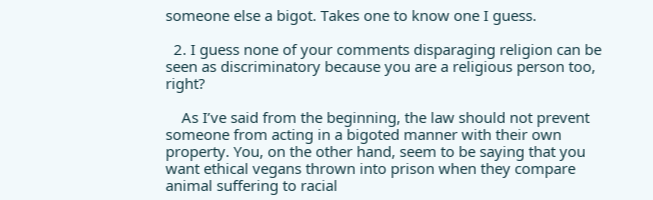someone else a bigot. Takes one to know one I guess.

  2. I guess none of your comments disparaging religion can be seen as discriminatory because you are a religious person too, right?

    As I’ve said from the beginning, the law should not prevent someone from acting in a bigoted manner with their own property. You, on the other hand, seem to be saying that you want ethical vegans thrown into prison when they compare animal suffering to racial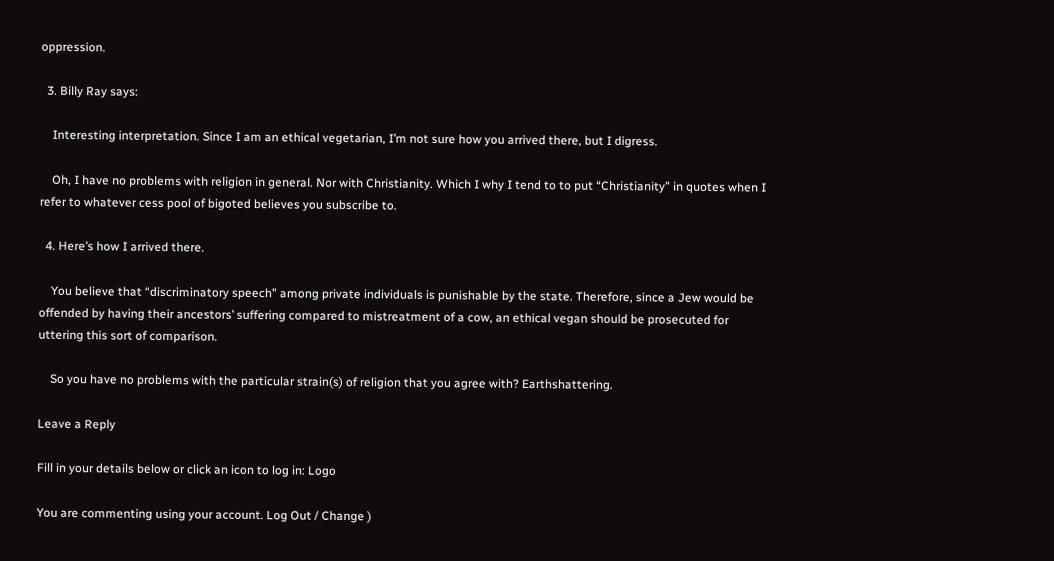oppression.

  3. Billy Ray says:

    Interesting interpretation. Since I am an ethical vegetarian, I’m not sure how you arrived there, but I digress.

    Oh, I have no problems with religion in general. Nor with Christianity. Which I why I tend to to put “Christianity” in quotes when I refer to whatever cess pool of bigoted believes you subscribe to.

  4. Here’s how I arrived there.

    You believe that “discriminatory speech” among private individuals is punishable by the state. Therefore, since a Jew would be offended by having their ancestors’ suffering compared to mistreatment of a cow, an ethical vegan should be prosecuted for uttering this sort of comparison.

    So you have no problems with the particular strain(s) of religion that you agree with? Earthshattering.

Leave a Reply

Fill in your details below or click an icon to log in: Logo

You are commenting using your account. Log Out / Change )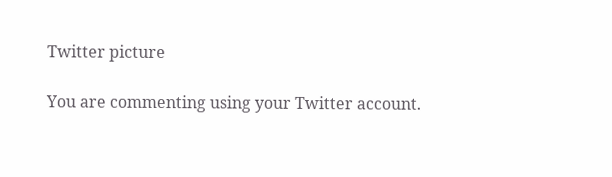Twitter picture

You are commenting using your Twitter account.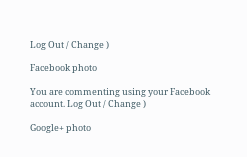Log Out / Change )

Facebook photo

You are commenting using your Facebook account. Log Out / Change )

Google+ photo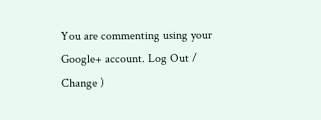You are commenting using your Google+ account. Log Out / Change )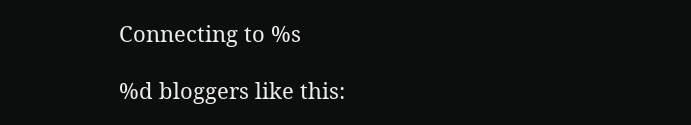Connecting to %s

%d bloggers like this: